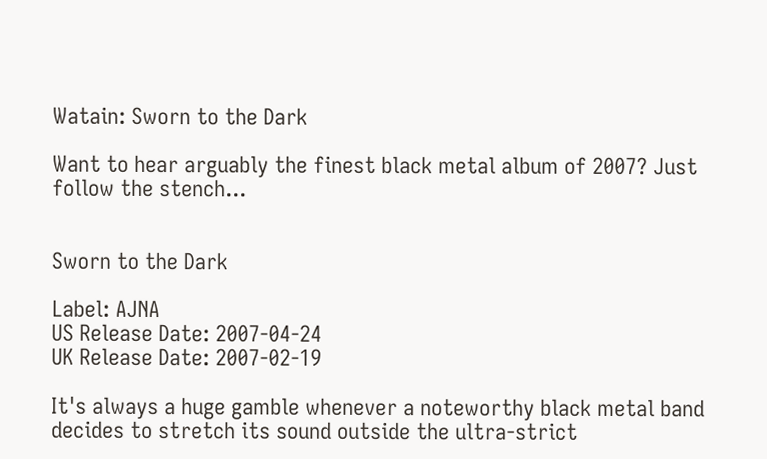Watain: Sworn to the Dark

Want to hear arguably the finest black metal album of 2007? Just follow the stench...


Sworn to the Dark

Label: AJNA
US Release Date: 2007-04-24
UK Release Date: 2007-02-19

It's always a huge gamble whenever a noteworthy black metal band decides to stretch its sound outside the ultra-strict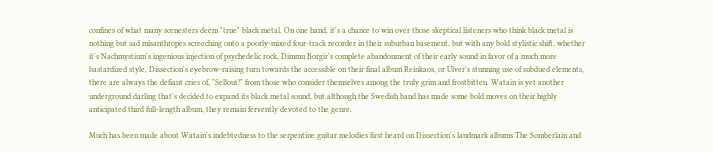confines of what many scenesters deem "true" black metal. On one hand, it's a chance to win over those skeptical listeners who think black metal is nothing but sad misanthropes screeching onto a poorly-mixed four-track recorder in their suburban basement, but with any bold stylistic shift, whether it's Nachmystium's ingenious injection of psychedelic rock, Dimmu Borgir's complete abandonment of their early sound in favor of a much more bastardized style, Dissection's eyebrow-raising turn towards the accessible on their final album Reinkaos, or Ulver's stunning use of subdued elements, there are always the defiant cries of, "Sellout!" from those who consider themselves among the truly grim and frostbitten. Watain is yet another underground darling that's decided to expand its black metal sound, but although the Swedish band has made some bold moves on their highly anticipated third full-length album, they remain fervently devoted to the genre.

Much has been made about Watain's indebtedness to the serpentine guitar melodies first heard on Dissection's landmark albums The Somberlain and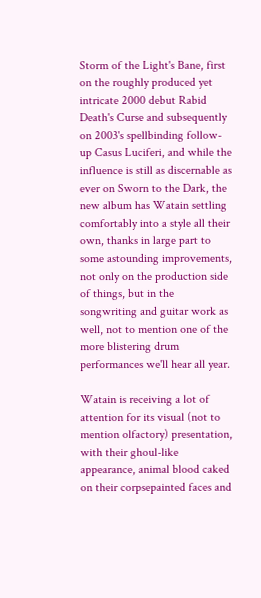Storm of the Light's Bane, first on the roughly produced yet intricate 2000 debut Rabid Death's Curse and subsequently on 2003's spellbinding follow-up Casus Luciferi, and while the influence is still as discernable as ever on Sworn to the Dark, the new album has Watain settling comfortably into a style all their own, thanks in large part to some astounding improvements, not only on the production side of things, but in the songwriting and guitar work as well, not to mention one of the more blistering drum performances we'll hear all year.

Watain is receiving a lot of attention for its visual (not to mention olfactory) presentation, with their ghoul-like appearance, animal blood caked on their corpsepainted faces and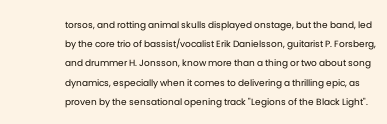torsos, and rotting animal skulls displayed onstage, but the band, led by the core trio of bassist/vocalist Erik Danielsson, guitarist P. Forsberg, and drummer H. Jonsson, know more than a thing or two about song dynamics, especially when it comes to delivering a thrilling epic, as proven by the sensational opening track "Legions of the Black Light".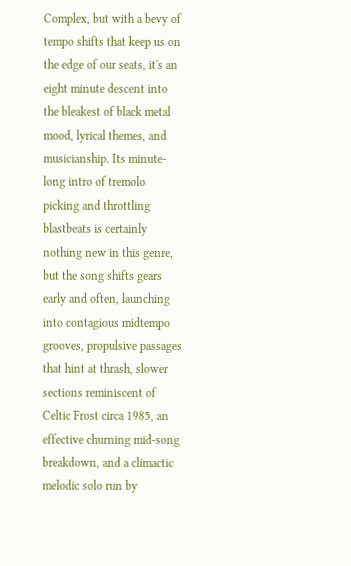Complex, but with a bevy of tempo shifts that keep us on the edge of our seats, it's an eight minute descent into the bleakest of black metal mood, lyrical themes, and musicianship. Its minute-long intro of tremolo picking and throttling blastbeats is certainly nothing new in this genre, but the song shifts gears early and often, launching into contagious midtempo grooves, propulsive passages that hint at thrash, slower sections reminiscent of Celtic Frost circa 1985, an effective churning mid-song breakdown, and a climactic melodic solo run by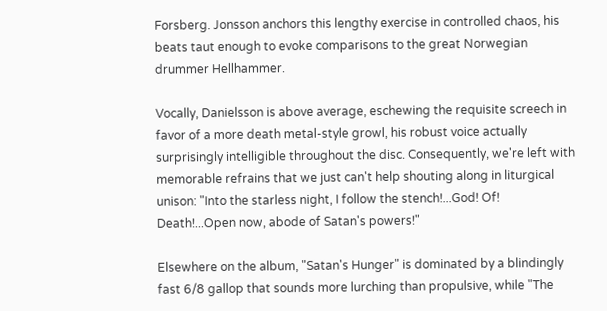Forsberg. Jonsson anchors this lengthy exercise in controlled chaos, his beats taut enough to evoke comparisons to the great Norwegian drummer Hellhammer.

Vocally, Danielsson is above average, eschewing the requisite screech in favor of a more death metal-style growl, his robust voice actually surprisingly intelligible throughout the disc. Consequently, we're left with memorable refrains that we just can't help shouting along in liturgical unison: "Into the starless night, I follow the stench!...God! Of! Death!...Open now, abode of Satan's powers!"

Elsewhere on the album, "Satan's Hunger" is dominated by a blindingly fast 6/8 gallop that sounds more lurching than propulsive, while "The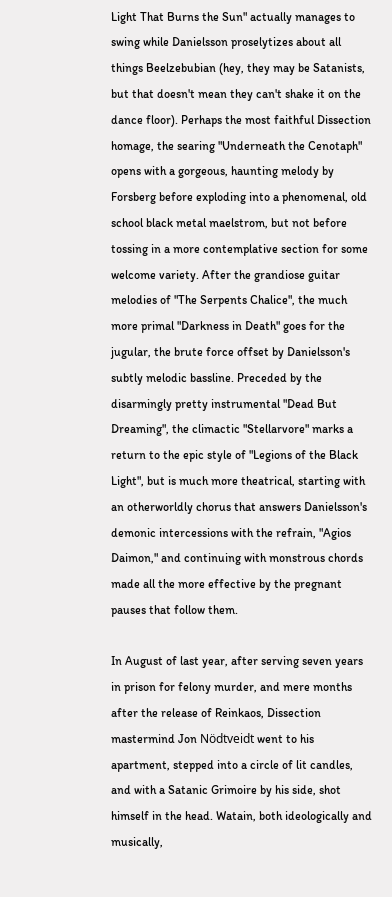Light That Burns the Sun" actually manages to swing while Danielsson proselytizes about all things Beelzebubian (hey, they may be Satanists, but that doesn't mean they can't shake it on the dance floor). Perhaps the most faithful Dissection homage, the searing "Underneath the Cenotaph" opens with a gorgeous, haunting melody by Forsberg before exploding into a phenomenal, old school black metal maelstrom, but not before tossing in a more contemplative section for some welcome variety. After the grandiose guitar melodies of "The Serpents Chalice", the much more primal "Darkness in Death" goes for the jugular, the brute force offset by Danielsson's subtly melodic bassline. Preceded by the disarmingly pretty instrumental "Dead But Dreaming", the climactic "Stellarvore" marks a return to the epic style of "Legions of the Black Light", but is much more theatrical, starting with an otherworldly chorus that answers Danielsson's demonic intercessions with the refrain, "Agios Daimon," and continuing with monstrous chords made all the more effective by the pregnant pauses that follow them.

In August of last year, after serving seven years in prison for felony murder, and mere months after the release of Reinkaos, Dissection mastermind Jon Nödtveidt went to his apartment, stepped into a circle of lit candles, and with a Satanic Grimoire by his side, shot himself in the head. Watain, both ideologically and musically,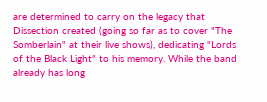are determined to carry on the legacy that Dissection created (going so far as to cover "The Somberlain" at their live shows), dedicating "Lords of the Black Light" to his memory. While the band already has long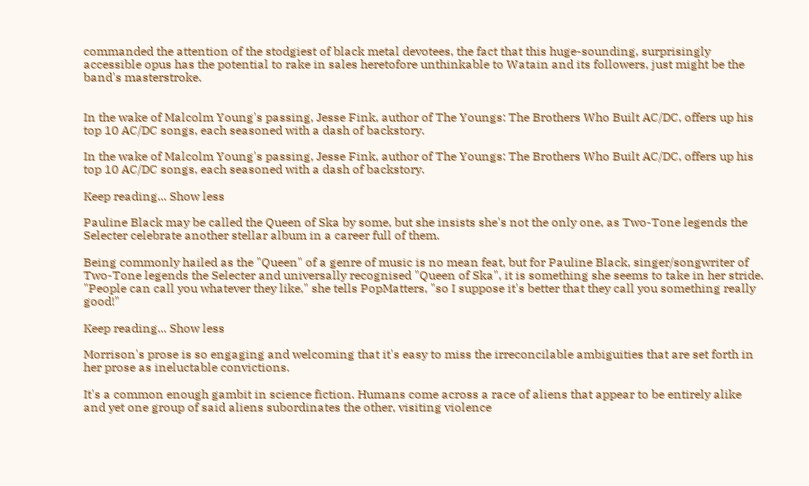commanded the attention of the stodgiest of black metal devotees, the fact that this huge-sounding, surprisingly accessible opus has the potential to rake in sales heretofore unthinkable to Watain and its followers, just might be the band's masterstroke.


In the wake of Malcolm Young's passing, Jesse Fink, author of The Youngs: The Brothers Who Built AC/DC, offers up his top 10 AC/DC songs, each seasoned with a dash of backstory.

In the wake of Malcolm Young's passing, Jesse Fink, author of The Youngs: The Brothers Who Built AC/DC, offers up his top 10 AC/DC songs, each seasoned with a dash of backstory.

Keep reading... Show less

Pauline Black may be called the Queen of Ska by some, but she insists she's not the only one, as Two-Tone legends the Selecter celebrate another stellar album in a career full of them.

Being commonly hailed as the "Queen" of a genre of music is no mean feat, but for Pauline Black, singer/songwriter of Two-Tone legends the Selecter and universally recognised "Queen of Ska", it is something she seems to take in her stride. "People can call you whatever they like," she tells PopMatters, "so I suppose it's better that they call you something really good!"

Keep reading... Show less

Morrison's prose is so engaging and welcoming that it's easy to miss the irreconcilable ambiguities that are set forth in her prose as ineluctable convictions.

It's a common enough gambit in science fiction. Humans come across a race of aliens that appear to be entirely alike and yet one group of said aliens subordinates the other, visiting violence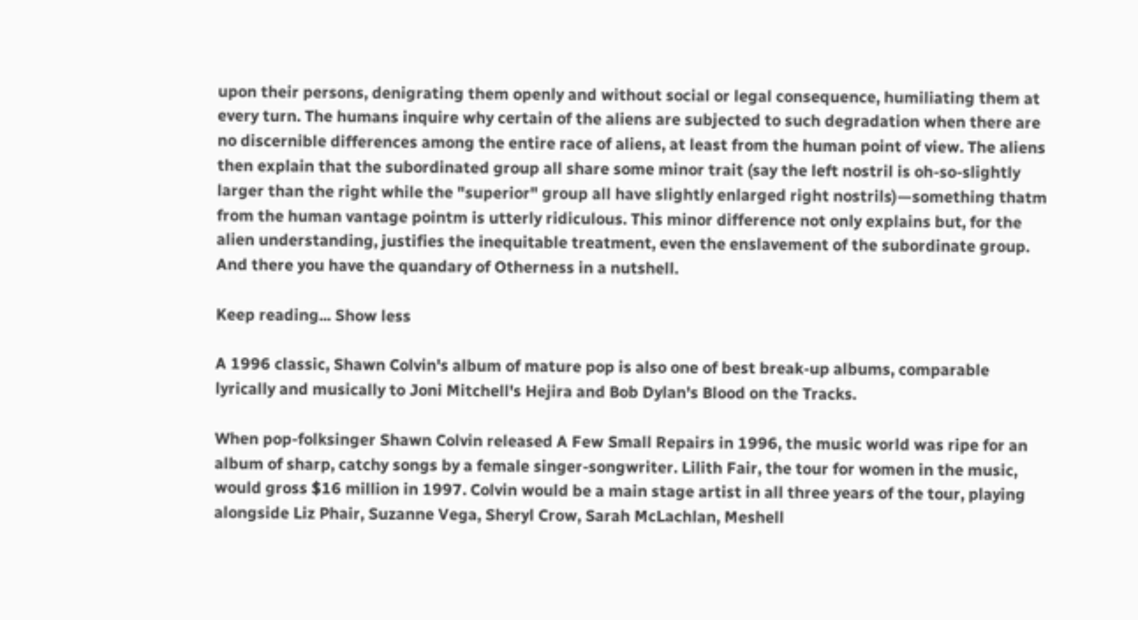upon their persons, denigrating them openly and without social or legal consequence, humiliating them at every turn. The humans inquire why certain of the aliens are subjected to such degradation when there are no discernible differences among the entire race of aliens, at least from the human point of view. The aliens then explain that the subordinated group all share some minor trait (say the left nostril is oh-so-slightly larger than the right while the "superior" group all have slightly enlarged right nostrils)—something thatm from the human vantage pointm is utterly ridiculous. This minor difference not only explains but, for the alien understanding, justifies the inequitable treatment, even the enslavement of the subordinate group. And there you have the quandary of Otherness in a nutshell.

Keep reading... Show less

A 1996 classic, Shawn Colvin's album of mature pop is also one of best break-up albums, comparable lyrically and musically to Joni Mitchell's Hejira and Bob Dylan's Blood on the Tracks.

When pop-folksinger Shawn Colvin released A Few Small Repairs in 1996, the music world was ripe for an album of sharp, catchy songs by a female singer-songwriter. Lilith Fair, the tour for women in the music, would gross $16 million in 1997. Colvin would be a main stage artist in all three years of the tour, playing alongside Liz Phair, Suzanne Vega, Sheryl Crow, Sarah McLachlan, Meshell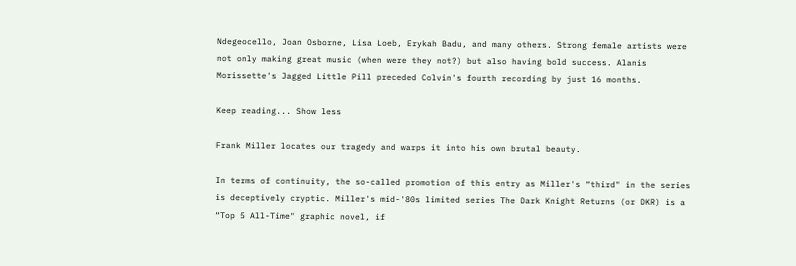Ndegeocello, Joan Osborne, Lisa Loeb, Erykah Badu, and many others. Strong female artists were not only making great music (when were they not?) but also having bold success. Alanis Morissette's Jagged Little Pill preceded Colvin's fourth recording by just 16 months.

Keep reading... Show less

Frank Miller locates our tragedy and warps it into his own brutal beauty.

In terms of continuity, the so-called promotion of this entry as Miller's “third" in the series is deceptively cryptic. Miller's mid-'80s limited series The Dark Knight Returns (or DKR) is a “Top 5 All-Time" graphic novel, if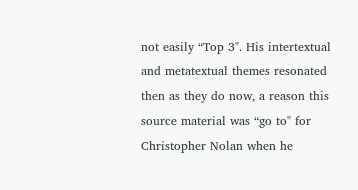not easily “Top 3". His intertextual and metatextual themes resonated then as they do now, a reason this source material was “go to" for Christopher Nolan when he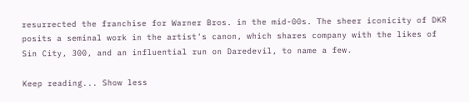resurrected the franchise for Warner Bros. in the mid-00s. The sheer iconicity of DKR posits a seminal work in the artist's canon, which shares company with the likes of Sin City, 300, and an influential run on Daredevil, to name a few.

Keep reading... Show less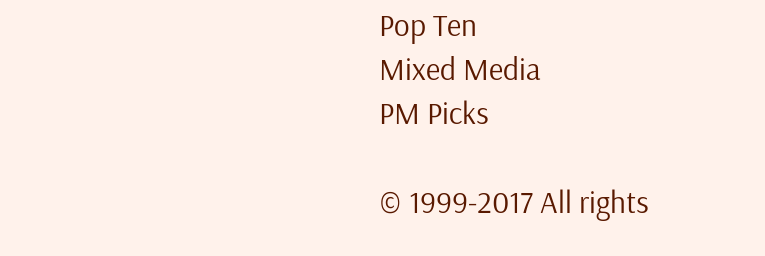Pop Ten
Mixed Media
PM Picks

© 1999-2017 All rights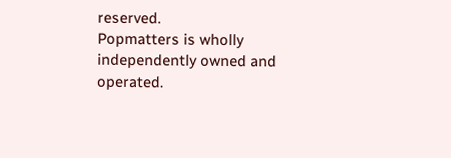reserved.
Popmatters is wholly independently owned and operated.